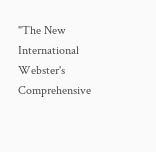"The New International Webster's Comprehensive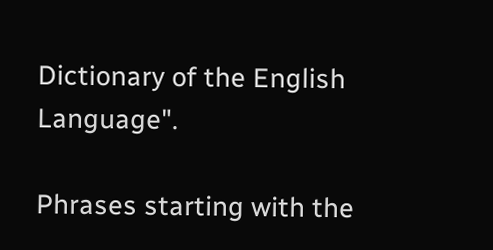Dictionary of the English Language".

Phrases starting with the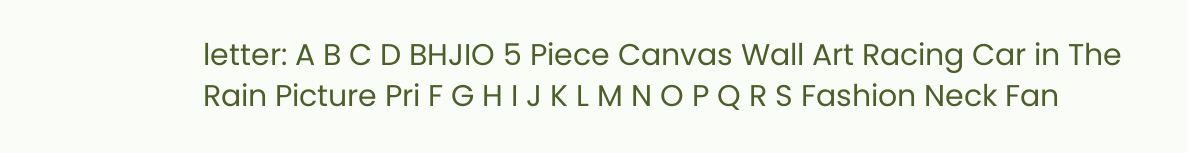letter: A B C D BHJIO 5 Piece Canvas Wall Art Racing Car in The Rain Picture Pri F G H I J K L M N O P Q R S Fashion Neck Fan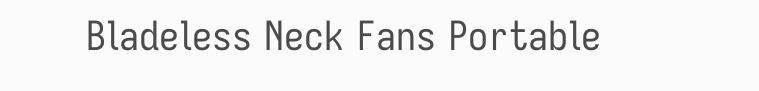Bladeless Neck Fans Portable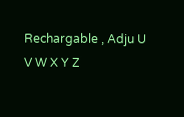Rechargable , Adju U V W X Y Z